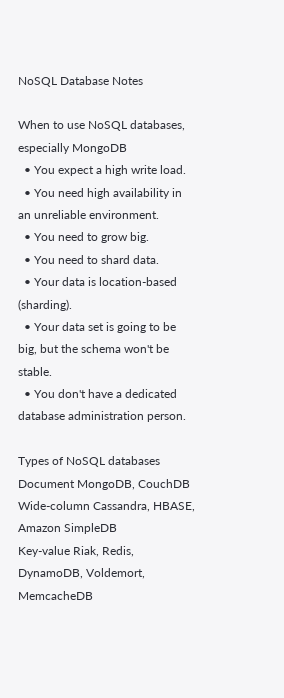NoSQL Database Notes

When to use NoSQL databases, especially MongoDB
  • You expect a high write load.
  • You need high availability in an unreliable environment.
  • You need to grow big.
  • You need to shard data.
  • Your data is location-based (sharding).
  • Your data set is going to be big, but the schema won't be stable.
  • You don't have a dedicated database administration person.

Types of NoSQL databases
Document MongoDB, CouchDB
Wide-column Cassandra, HBASE, Amazon SimpleDB
Key-value Riak, Redis, DynamoDB, Voldemort, MemcacheDB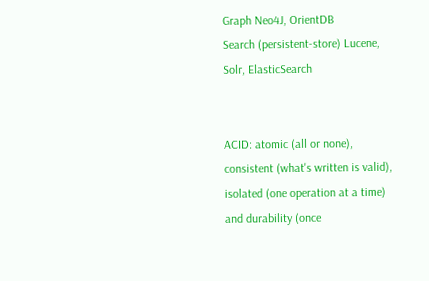Graph Neo4J, OrientDB
Search (persistent-store) Lucene, Solr, ElasticSearch


ACID: atomic (all or none), consistent (what's written is valid), isolated (one operation at a time) and durability (once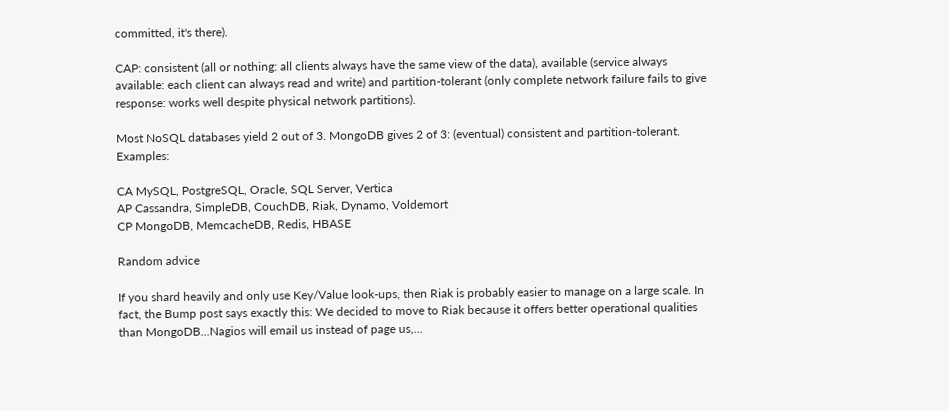committed, it's there).

CAP: consistent (all or nothing: all clients always have the same view of the data), available (service always available: each client can always read and write) and partition-tolerant (only complete network failure fails to give response: works well despite physical network partitions).

Most NoSQL databases yield 2 out of 3. MongoDB gives 2 of 3: (eventual) consistent and partition-tolerant. Examples:

CA MySQL, PostgreSQL, Oracle, SQL Server, Vertica
AP Cassandra, SimpleDB, CouchDB, Riak, Dynamo, Voldemort
CP MongoDB, MemcacheDB, Redis, HBASE

Random advice

If you shard heavily and only use Key/Value look-ups, then Riak is probably easier to manage on a large scale. In fact, the Bump post says exactly this: We decided to move to Riak because it offers better operational qualities than MongoDB...Nagios will email us instead of page us,...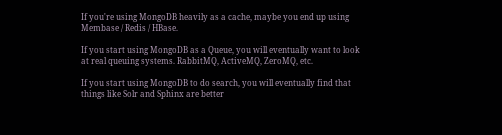If you're using MongoDB heavily as a cache, maybe you end up using Membase / Redis / HBase.

If you start using MongoDB as a Queue, you will eventually want to look at real queuing systems. RabbitMQ, ActiveMQ, ZeroMQ, etc.

If you start using MongoDB to do search, you will eventually find that things like Solr and Sphinx are better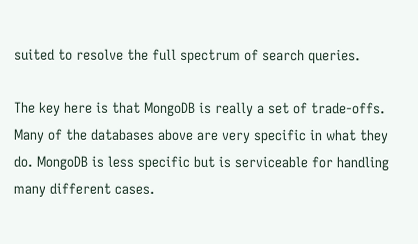suited to resolve the full spectrum of search queries.

The key here is that MongoDB is really a set of trade-offs. Many of the databases above are very specific in what they do. MongoDB is less specific but is serviceable for handling many different cases.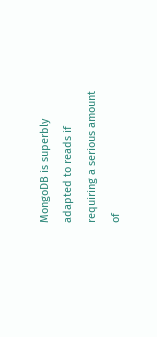MongoDB is superbly adapted to reads if requiring a serious amount of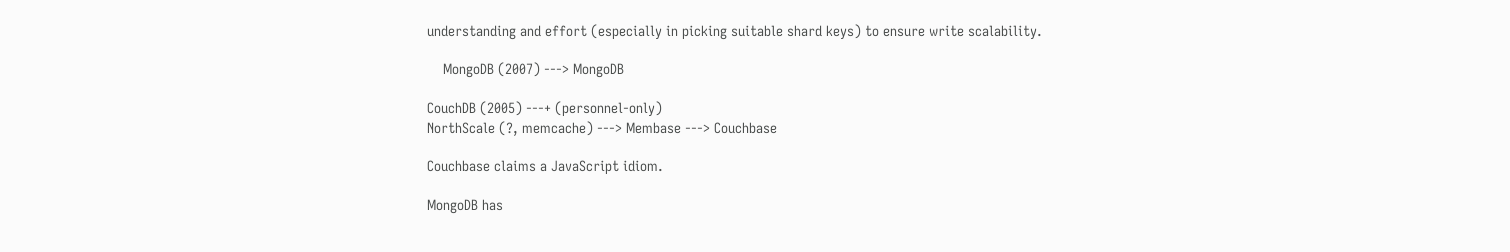understanding and effort (especially in picking suitable shard keys) to ensure write scalability.

    MongoDB (2007) ---> MongoDB

CouchDB (2005) ---+ (personnel-only)
NorthScale (?, memcache) ---> Membase ---> Couchbase

Couchbase claims a JavaScript idiom.

MongoDB has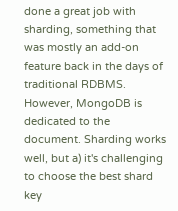done a great job with sharding, something that was mostly an add-on feature back in the days of traditional RDBMS. However, MongoDB is dedicated to the document. Sharding works well, but a) it's challenging to choose the best shard key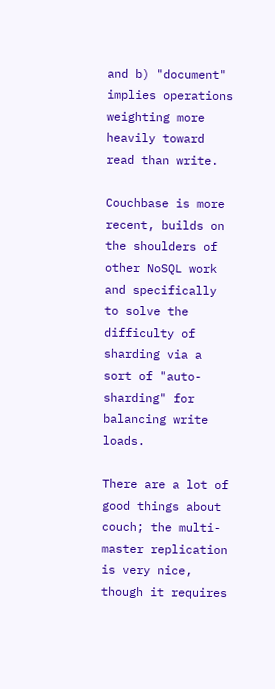and b) "document" implies operations weighting more heavily toward read than write.

Couchbase is more recent, builds on the shoulders of other NoSQL work and specifically to solve the difficulty of sharding via a sort of "auto-sharding" for balancing write loads.

There are a lot of good things about couch; the multi-master replication is very nice, though it requires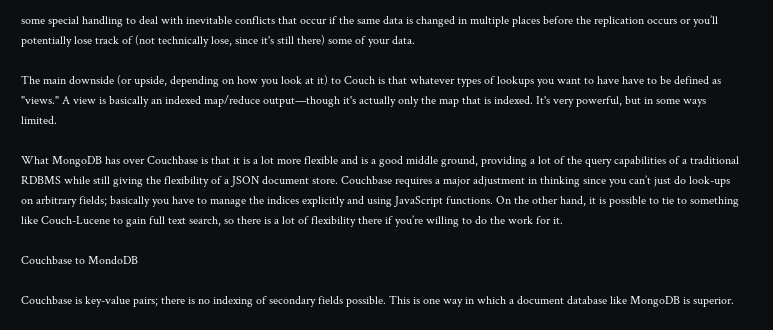some special handling to deal with inevitable conflicts that occur if the same data is changed in multiple places before the replication occurs or you’ll potentially lose track of (not technically lose, since it's still there) some of your data.

The main downside (or upside, depending on how you look at it) to Couch is that whatever types of lookups you want to have have to be defined as "views." A view is basically an indexed map/reduce output—though it's actually only the map that is indexed. It's very powerful, but in some ways limited.

What MongoDB has over Couchbase is that it is a lot more flexible and is a good middle ground, providing a lot of the query capabilities of a traditional RDBMS while still giving the flexibility of a JSON document store. Couchbase requires a major adjustment in thinking since you can’t just do look-ups on arbitrary fields; basically you have to manage the indices explicitly and using JavaScript functions. On the other hand, it is possible to tie to something like Couch-Lucene to gain full text search, so there is a lot of flexibility there if you’re willing to do the work for it.

Couchbase to MondoDB

Couchbase is key-value pairs; there is no indexing of secondary fields possible. This is one way in which a document database like MongoDB is superior.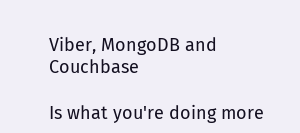Viber, MongoDB and Couchbase

Is what you're doing more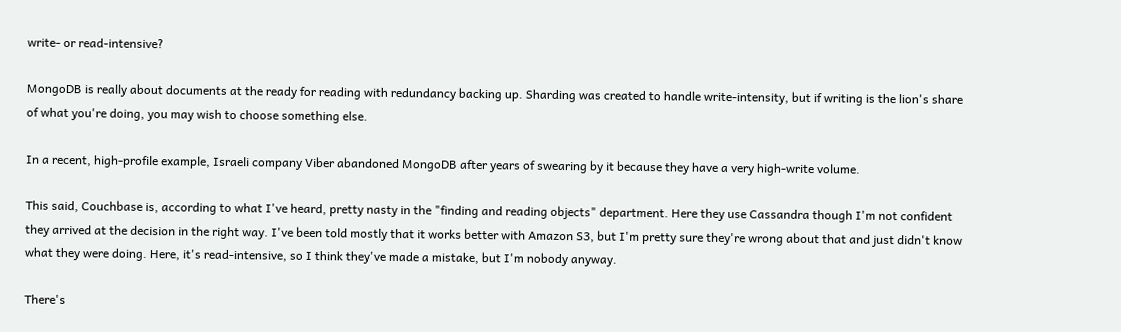write- or read-intensive?

MongoDB is really about documents at the ready for reading with redundancy backing up. Sharding was created to handle write-intensity, but if writing is the lion's share of what you're doing, you may wish to choose something else.

In a recent, high-profile example, Israeli company Viber abandoned MongoDB after years of swearing by it because they have a very high-write volume.

This said, Couchbase is, according to what I've heard, pretty nasty in the "finding and reading objects" department. Here they use Cassandra though I'm not confident they arrived at the decision in the right way. I've been told mostly that it works better with Amazon S3, but I'm pretty sure they're wrong about that and just didn't know what they were doing. Here, it's read-intensive, so I think they've made a mistake, but I'm nobody anyway.

There's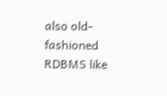also old-fashioned RDBMS like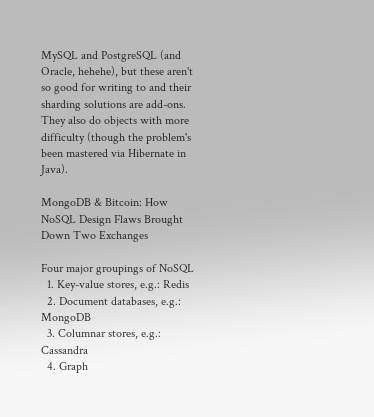MySQL and PostgreSQL (and Oracle, hehehe), but these aren't so good for writing to and their sharding solutions are add-ons. They also do objects with more difficulty (though the problem's been mastered via Hibernate in Java).

MongoDB & Bitcoin: How NoSQL Design Flaws Brought Down Two Exchanges

Four major groupings of NoSQL
  1. Key-value stores, e.g.: Redis
  2. Document databases, e.g.: MongoDB
  3. Columnar stores, e.g.: Cassandra
  4. Graph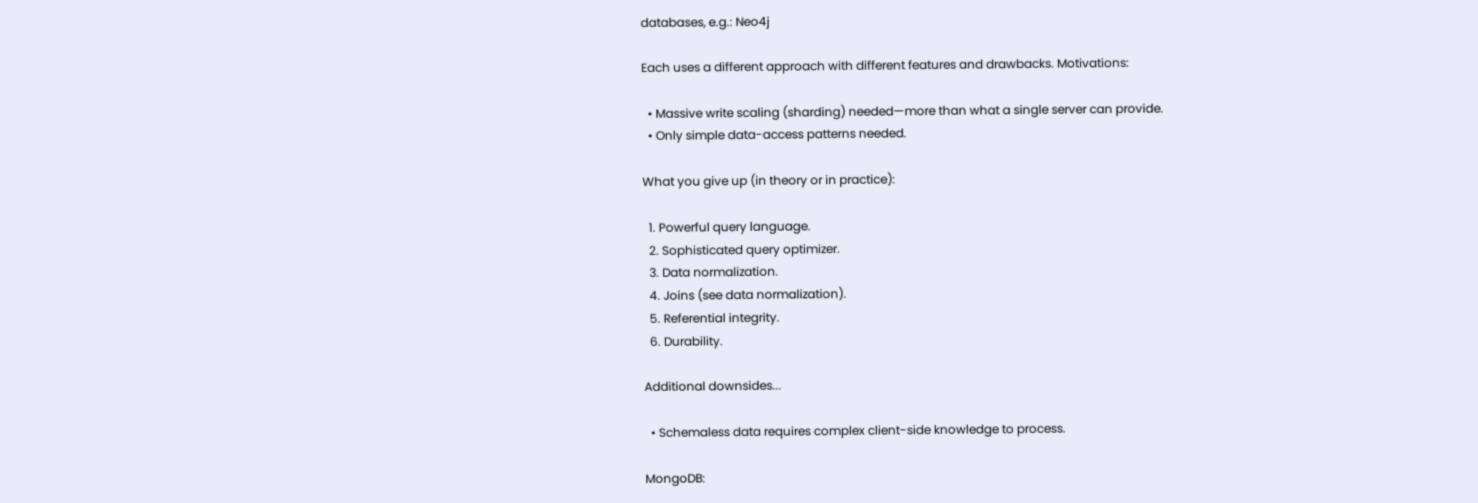databases, e.g.: Neo4j

Each uses a different approach with different features and drawbacks. Motivations:

  • Massive write scaling (sharding) needed—more than what a single server can provide.
  • Only simple data-access patterns needed.

What you give up (in theory or in practice):

  1. Powerful query language.
  2. Sophisticated query optimizer.
  3. Data normalization.
  4. Joins (see data normalization).
  5. Referential integrity.
  6. Durability.

Additional downsides...

  • Schemaless data requires complex client-side knowledge to process.

MongoDB: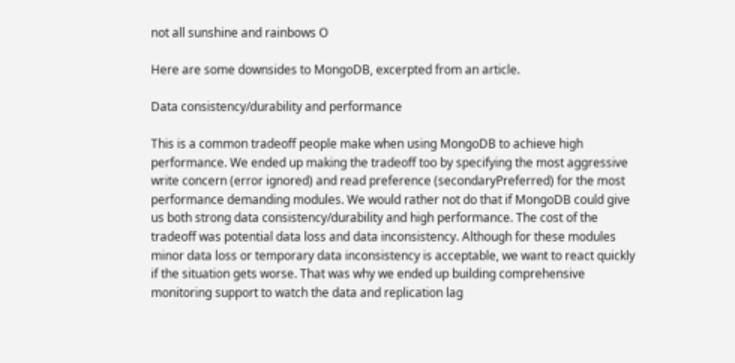not all sunshine and rainbows O

Here are some downsides to MongoDB, excerpted from an article.

Data consistency/durability and performance

This is a common tradeoff people make when using MongoDB to achieve high performance. We ended up making the tradeoff too by specifying the most aggressive write concern (error ignored) and read preference (secondaryPreferred) for the most performance demanding modules. We would rather not do that if MongoDB could give us both strong data consistency/durability and high performance. The cost of the tradeoff was potential data loss and data inconsistency. Although for these modules minor data loss or temporary data inconsistency is acceptable, we want to react quickly if the situation gets worse. That was why we ended up building comprehensive monitoring support to watch the data and replication lag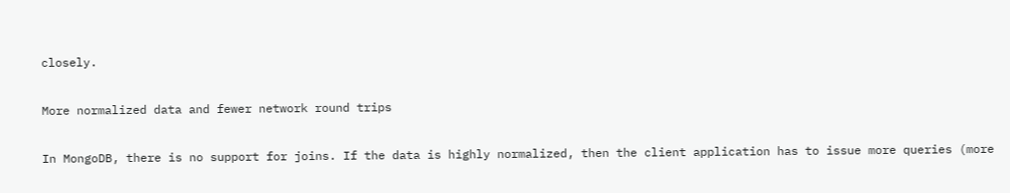closely.

More normalized data and fewer network round trips

In MongoDB, there is no support for joins. If the data is highly normalized, then the client application has to issue more queries (more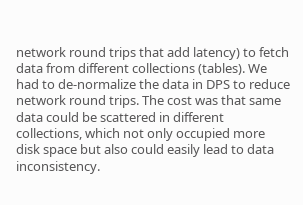network round trips that add latency) to fetch data from different collections (tables). We had to de-normalize the data in DPS to reduce network round trips. The cost was that same data could be scattered in different collections, which not only occupied more disk space but also could easily lead to data inconsistency.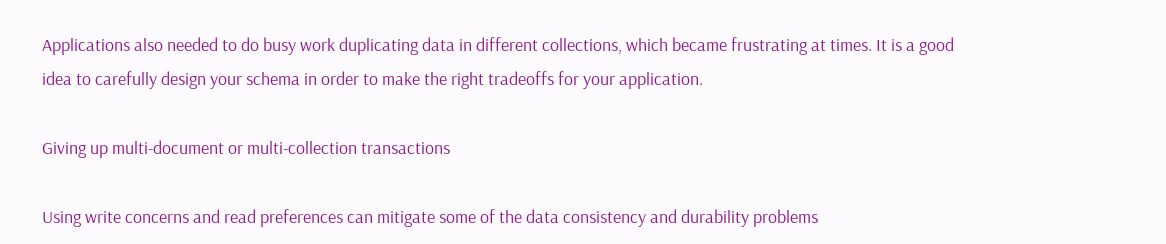Applications also needed to do busy work duplicating data in different collections, which became frustrating at times. It is a good idea to carefully design your schema in order to make the right tradeoffs for your application.

Giving up multi-document or multi-collection transactions

Using write concerns and read preferences can mitigate some of the data consistency and durability problems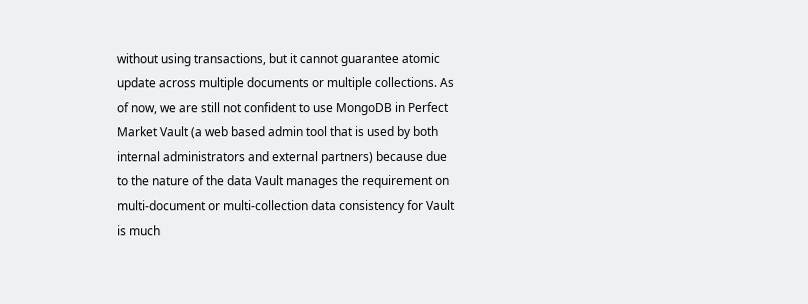without using transactions, but it cannot guarantee atomic update across multiple documents or multiple collections. As of now, we are still not confident to use MongoDB in Perfect Market Vault (a web based admin tool that is used by both internal administrators and external partners) because due to the nature of the data Vault manages the requirement on multi-document or multi-collection data consistency for Vault is much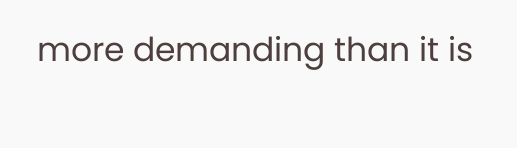more demanding than it is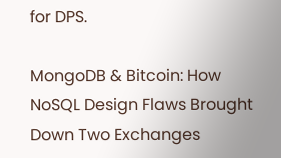for DPS.

MongoDB & Bitcoin: How NoSQL Design Flaws Brought Down Two Exchanges